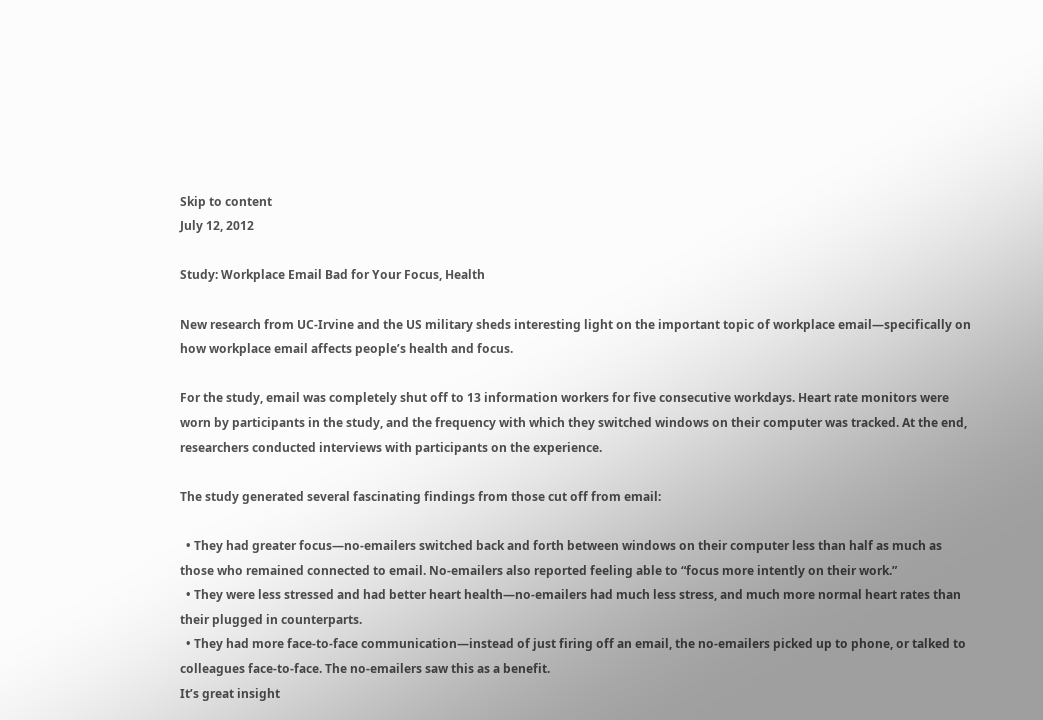Skip to content
July 12, 2012

Study: Workplace Email Bad for Your Focus, Health

New research from UC-Irvine and the US military sheds interesting light on the important topic of workplace email—specifically on how workplace email affects people’s health and focus.

For the study, email was completely shut off to 13 information workers for five consecutive workdays. Heart rate monitors were worn by participants in the study, and the frequency with which they switched windows on their computer was tracked. At the end, researchers conducted interviews with participants on the experience.

The study generated several fascinating findings from those cut off from email:

  • They had greater focus—no-emailers switched back and forth between windows on their computer less than half as much as those who remained connected to email. No-emailers also reported feeling able to “focus more intently on their work.”
  • They were less stressed and had better heart health—no-emailers had much less stress, and much more normal heart rates than their plugged in counterparts.
  • They had more face-to-face communication—instead of just firing off an email, the no-emailers picked up to phone, or talked to colleagues face-to-face. The no-emailers saw this as a benefit.
It’s great insight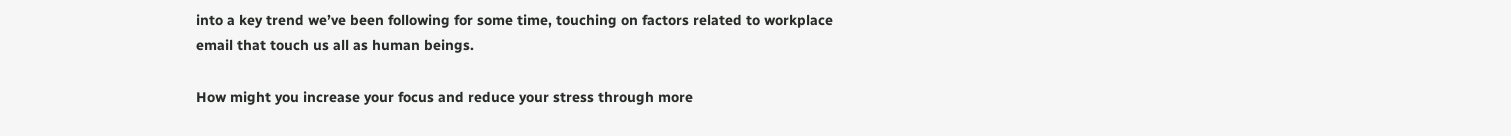into a key trend we’ve been following for some time, touching on factors related to workplace email that touch us all as human beings.

How might you increase your focus and reduce your stress through more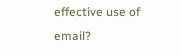effective use of email?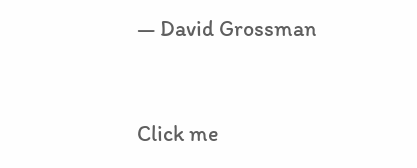— David Grossman


Click me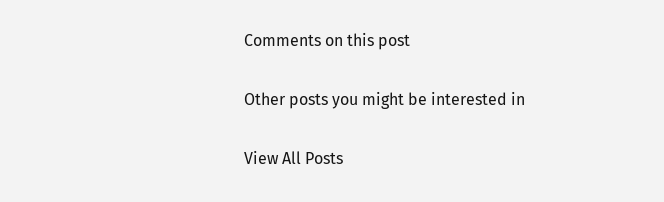Comments on this post

Other posts you might be interested in

View All Posts